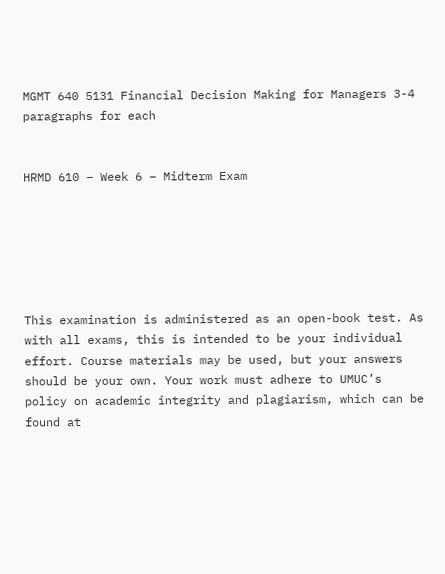MGMT 640 5131 Financial Decision Making for Managers 3-4 paragraphs for each


HRMD 610 – Week 6 – Midterm Exam






This examination is administered as an open-book test. As with all exams, this is intended to be your individual effort. Course materials may be used, but your answers should be your own. Your work must adhere to UMUC’s policy on academic integrity and plagiarism, which can be found at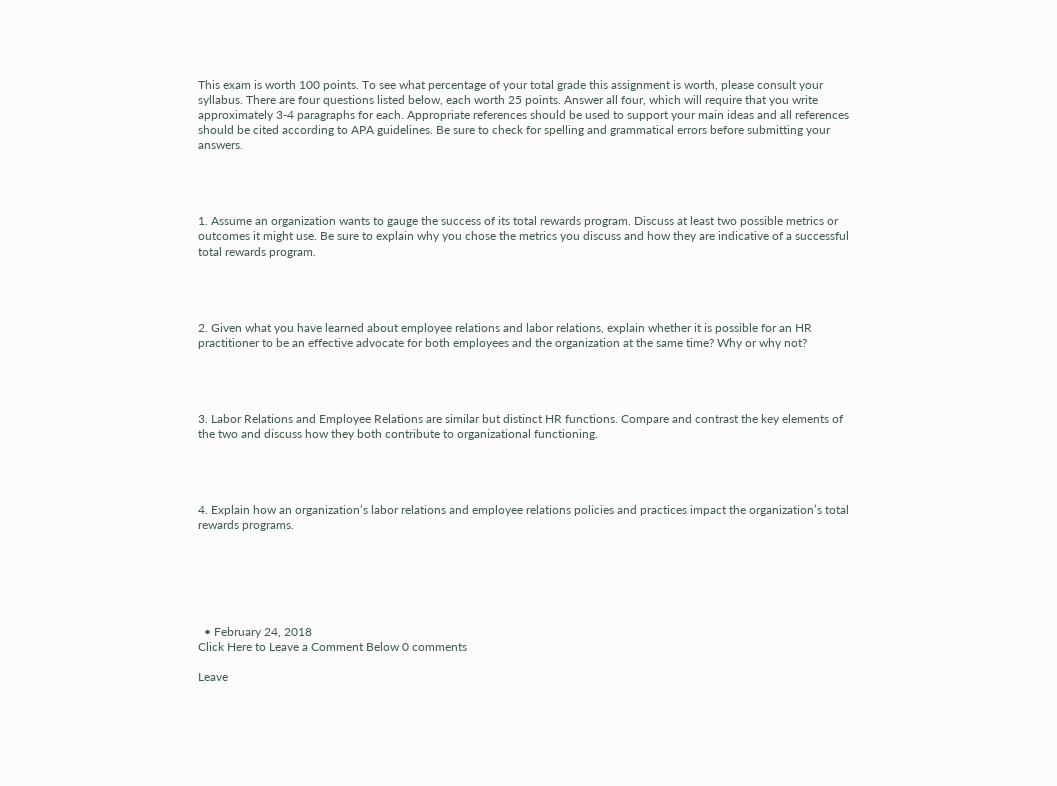This exam is worth 100 points. To see what percentage of your total grade this assignment is worth, please consult your syllabus. There are four questions listed below, each worth 25 points. Answer all four, which will require that you write approximately 3-4 paragraphs for each. Appropriate references should be used to support your main ideas and all references should be cited according to APA guidelines. Be sure to check for spelling and grammatical errors before submitting your answers.




1. Assume an organization wants to gauge the success of its total rewards program. Discuss at least two possible metrics or outcomes it might use. Be sure to explain why you chose the metrics you discuss and how they are indicative of a successful total rewards program.




2. Given what you have learned about employee relations and labor relations, explain whether it is possible for an HR practitioner to be an effective advocate for both employees and the organization at the same time? Why or why not?




3. Labor Relations and Employee Relations are similar but distinct HR functions. Compare and contrast the key elements of the two and discuss how they both contribute to organizational functioning.




4. Explain how an organization’s labor relations and employee relations policies and practices impact the organization’s total rewards programs.






  • February 24, 2018
Click Here to Leave a Comment Below 0 comments

Leave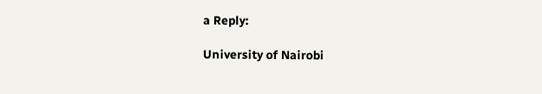a Reply:

University of Nairobi